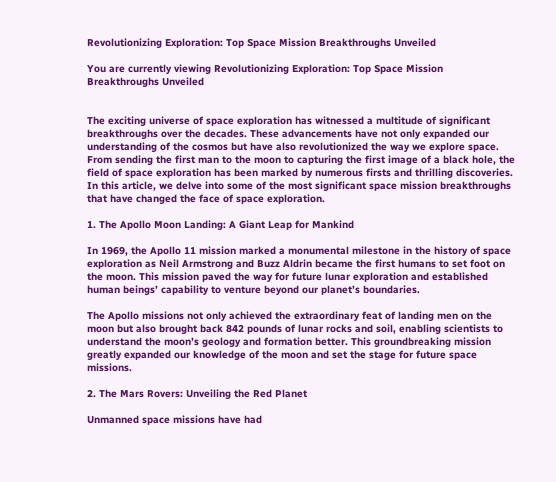Revolutionizing Exploration: Top Space Mission Breakthroughs Unveiled

You are currently viewing Revolutionizing Exploration: Top Space Mission Breakthroughs Unveiled


The exciting universe of space exploration has witnessed a multitude of significant breakthroughs over the decades. These advancements have not only expanded our understanding of the cosmos but have also revolutionized the way we explore space. From sending the first man to the moon to capturing the first image of a black hole, the field of space exploration has been marked by numerous firsts and thrilling discoveries. In this article, we delve into some of the most significant space mission breakthroughs that have changed the face of space exploration.

1. The Apollo Moon Landing: A Giant Leap for Mankind

In 1969, the Apollo 11 mission marked a monumental milestone in the history of space exploration as Neil Armstrong and Buzz Aldrin became the first humans to set foot on the moon. This mission paved the way for future lunar exploration and established human beings’ capability to venture beyond our planet’s boundaries.

The Apollo missions not only achieved the extraordinary feat of landing men on the moon but also brought back 842 pounds of lunar rocks and soil, enabling scientists to understand the moon’s geology and formation better. This groundbreaking mission greatly expanded our knowledge of the moon and set the stage for future space missions.

2. The Mars Rovers: Unveiling the Red Planet

Unmanned space missions have had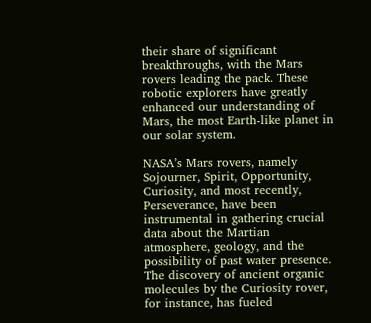their share of significant breakthroughs, with the Mars rovers leading the pack. These robotic explorers have greatly enhanced our understanding of Mars, the most Earth-like planet in our solar system.

NASA’s Mars rovers, namely Sojourner, Spirit, Opportunity, Curiosity, and most recently, Perseverance, have been instrumental in gathering crucial data about the Martian atmosphere, geology, and the possibility of past water presence. The discovery of ancient organic molecules by the Curiosity rover, for instance, has fueled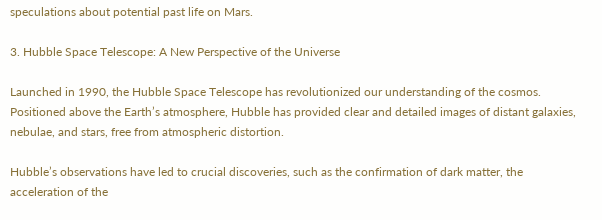speculations about potential past life on Mars.

3. Hubble Space Telescope: A New Perspective of the Universe

Launched in 1990, the Hubble Space Telescope has revolutionized our understanding of the cosmos. Positioned above the Earth’s atmosphere, Hubble has provided clear and detailed images of distant galaxies, nebulae, and stars, free from atmospheric distortion.

Hubble’s observations have led to crucial discoveries, such as the confirmation of dark matter, the acceleration of the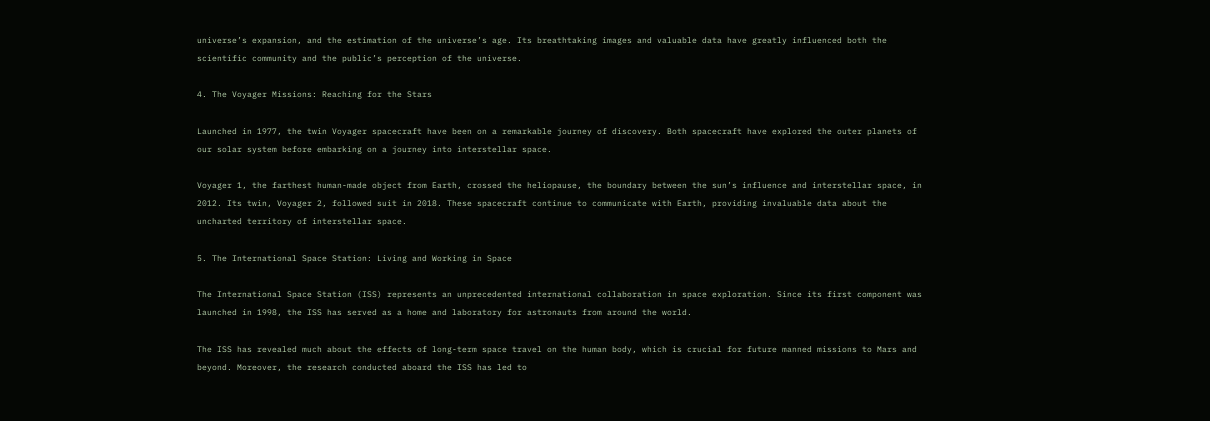universe’s expansion, and the estimation of the universe’s age. Its breathtaking images and valuable data have greatly influenced both the scientific community and the public’s perception of the universe.

4. The Voyager Missions: Reaching for the Stars

Launched in 1977, the twin Voyager spacecraft have been on a remarkable journey of discovery. Both spacecraft have explored the outer planets of our solar system before embarking on a journey into interstellar space.

Voyager 1, the farthest human-made object from Earth, crossed the heliopause, the boundary between the sun’s influence and interstellar space, in 2012. Its twin, Voyager 2, followed suit in 2018. These spacecraft continue to communicate with Earth, providing invaluable data about the uncharted territory of interstellar space.

5. The International Space Station: Living and Working in Space

The International Space Station (ISS) represents an unprecedented international collaboration in space exploration. Since its first component was launched in 1998, the ISS has served as a home and laboratory for astronauts from around the world.

The ISS has revealed much about the effects of long-term space travel on the human body, which is crucial for future manned missions to Mars and beyond. Moreover, the research conducted aboard the ISS has led to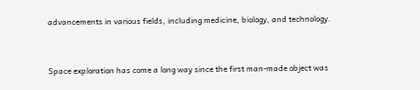advancements in various fields, including medicine, biology, and technology.


Space exploration has come a long way since the first man-made object was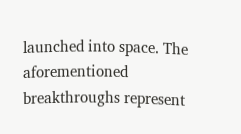launched into space. The aforementioned breakthroughs represent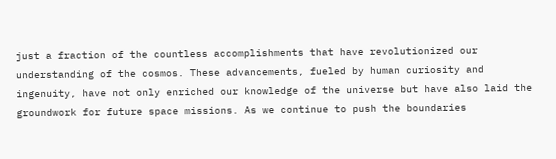just a fraction of the countless accomplishments that have revolutionized our understanding of the cosmos. These advancements, fueled by human curiosity and ingenuity, have not only enriched our knowledge of the universe but have also laid the groundwork for future space missions. As we continue to push the boundaries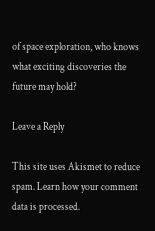of space exploration, who knows what exciting discoveries the future may hold?

Leave a Reply

This site uses Akismet to reduce spam. Learn how your comment data is processed.